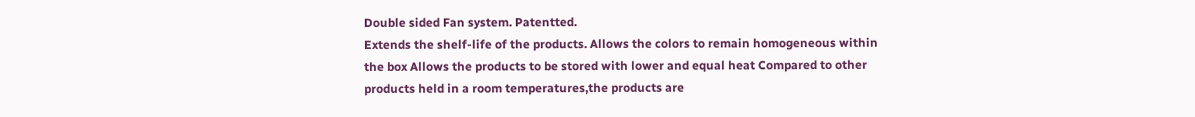Double sided Fan system. Patentted.
Extends the shelf-life of the products. Allows the colors to remain homogeneous within the box Allows the products to be stored with lower and equal heat Compared to other products held in a room temperatures,the products are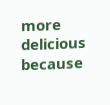more delicious because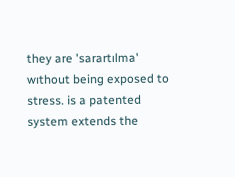they are 'sarartılma' wıthout being exposed to stress. is a patented system extends the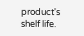product's shelf life.